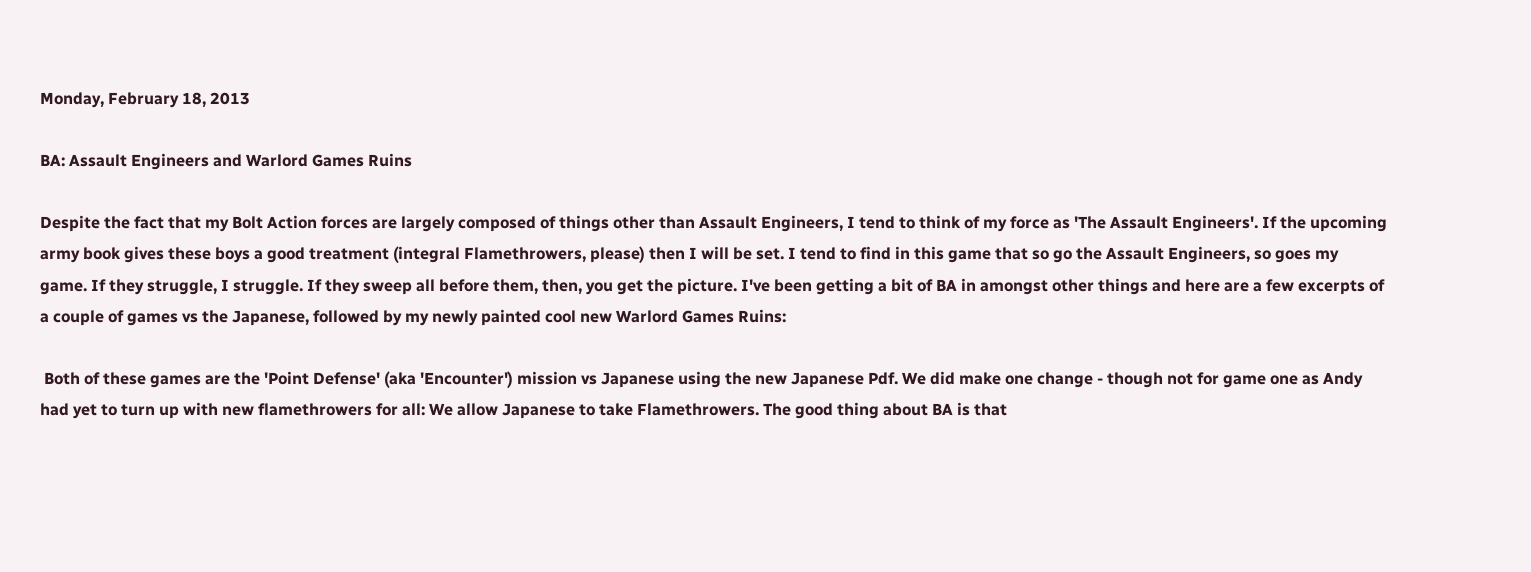Monday, February 18, 2013

BA: Assault Engineers and Warlord Games Ruins

Despite the fact that my Bolt Action forces are largely composed of things other than Assault Engineers, I tend to think of my force as 'The Assault Engineers'. If the upcoming army book gives these boys a good treatment (integral Flamethrowers, please) then I will be set. I tend to find in this game that so go the Assault Engineers, so goes my game. If they struggle, I struggle. If they sweep all before them, then, you get the picture. I've been getting a bit of BA in amongst other things and here are a few excerpts of a couple of games vs the Japanese, followed by my newly painted cool new Warlord Games Ruins:

 Both of these games are the 'Point Defense' (aka 'Encounter') mission vs Japanese using the new Japanese Pdf. We did make one change - though not for game one as Andy had yet to turn up with new flamethrowers for all: We allow Japanese to take Flamethrowers. The good thing about BA is that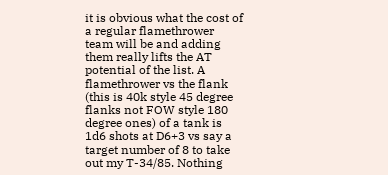it is obvious what the cost of a regular flamethrower team will be and adding them really lifts the AT potential of the list. A flamethrower vs the flank (this is 40k style 45 degree flanks not FOW style 180 degree ones) of a tank is 1d6 shots at D6+3 vs say a target number of 8 to take out my T-34/85. Nothing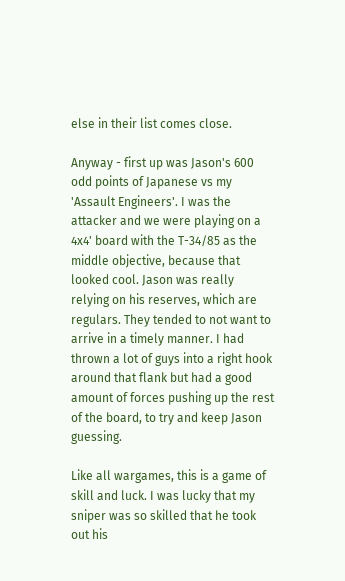else in their list comes close.

Anyway - first up was Jason's 600 odd points of Japanese vs my 'Assault Engineers'. I was the attacker and we were playing on a 4x4' board with the T-34/85 as the middle objective, because that looked cool. Jason was really relying on his reserves, which are regulars. They tended to not want to arrive in a timely manner. I had thrown a lot of guys into a right hook around that flank but had a good amount of forces pushing up the rest of the board, to try and keep Jason guessing.

Like all wargames, this is a game of skill and luck. I was lucky that my sniper was so skilled that he took out his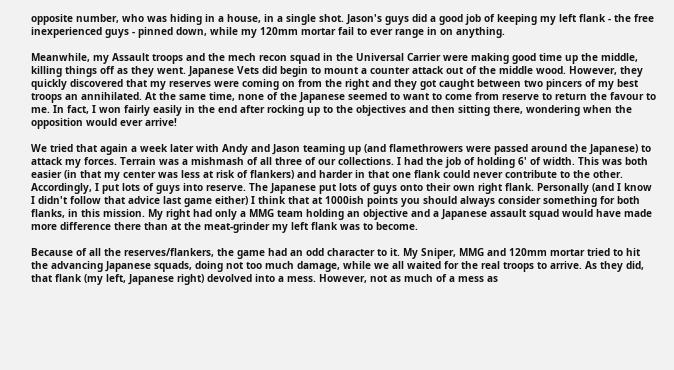opposite number, who was hiding in a house, in a single shot. Jason's guys did a good job of keeping my left flank - the free inexperienced guys - pinned down, while my 120mm mortar fail to ever range in on anything.

Meanwhile, my Assault troops and the mech recon squad in the Universal Carrier were making good time up the middle, killing things off as they went. Japanese Vets did begin to mount a counter attack out of the middle wood. However, they quickly discovered that my reserves were coming on from the right and they got caught between two pincers of my best troops an annihilated. At the same time, none of the Japanese seemed to want to come from reserve to return the favour to me. In fact, I won fairly easily in the end after rocking up to the objectives and then sitting there, wondering when the opposition would ever arrive!

We tried that again a week later with Andy and Jason teaming up (and flamethrowers were passed around the Japanese) to attack my forces. Terrain was a mishmash of all three of our collections. I had the job of holding 6' of width. This was both easier (in that my center was less at risk of flankers) and harder in that one flank could never contribute to the other. Accordingly, I put lots of guys into reserve. The Japanese put lots of guys onto their own right flank. Personally (and I know I didn't follow that advice last game either) I think that at 1000ish points you should always consider something for both flanks, in this mission. My right had only a MMG team holding an objective and a Japanese assault squad would have made more difference there than at the meat-grinder my left flank was to become.

Because of all the reserves/flankers, the game had an odd character to it. My Sniper, MMG and 120mm mortar tried to hit the advancing Japanese squads, doing not too much damage, while we all waited for the real troops to arrive. As they did, that flank (my left, Japanese right) devolved into a mess. However, not as much of a mess as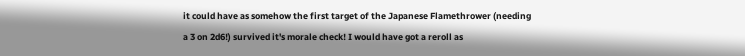it could have as somehow the first target of the Japanese Flamethrower (needing a 3 on 2d6!) survived it's morale check! I would have got a reroll as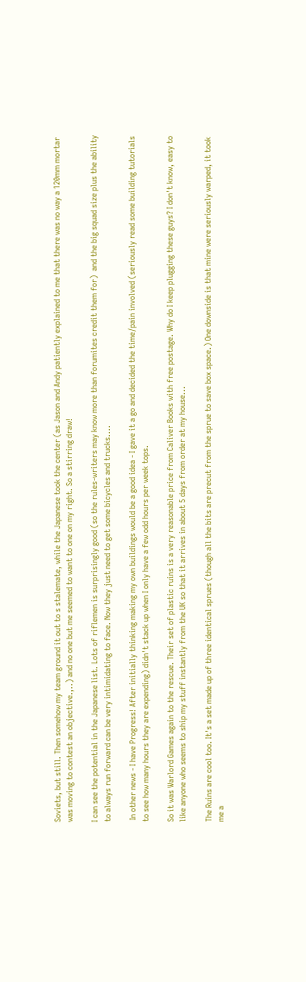Soviets, but still. Then somehow my team ground it out to s stalemate, while the Japanese took the center (as Jason and Andy patiently explained to me that there was no way a 120mm mortar was moving to contest an objective.,..) and no one but me seemed to want to one on my right. So a stirring draw!

I can see the potential in the Japanese list. Lots of riflemen is surprisingly good (so the rules-writers may know more than forumites credit them for)  and the big squad size plus the ability to always run forward can be very intimidating to face. Now they just need to get some bicycles and trucks....

 In other news - I have Progress! After initially thinking making my own buildings would be a good idea - I gave it a go and decided the time/pain involved (seriously read some building tutorials to see how many hours they are expending) didn't stack up when I only have a few odd hours per week tops.

So it was Warlord Games again to the rescue. Their set of plastic ruins is a very reasonable price from Caliver Books with free postage. Why do I keep plugging these guys? I don't know, easy to like anyone who seems to ship my stuff instantly from the UK so that it arrives in about 5 days from order at my house...

The Ruins are cool too. It's a set made up of three identical sprues (though all the bits are precut from the sprue to save box space.) One downside is that mine were seriously warped, it took me a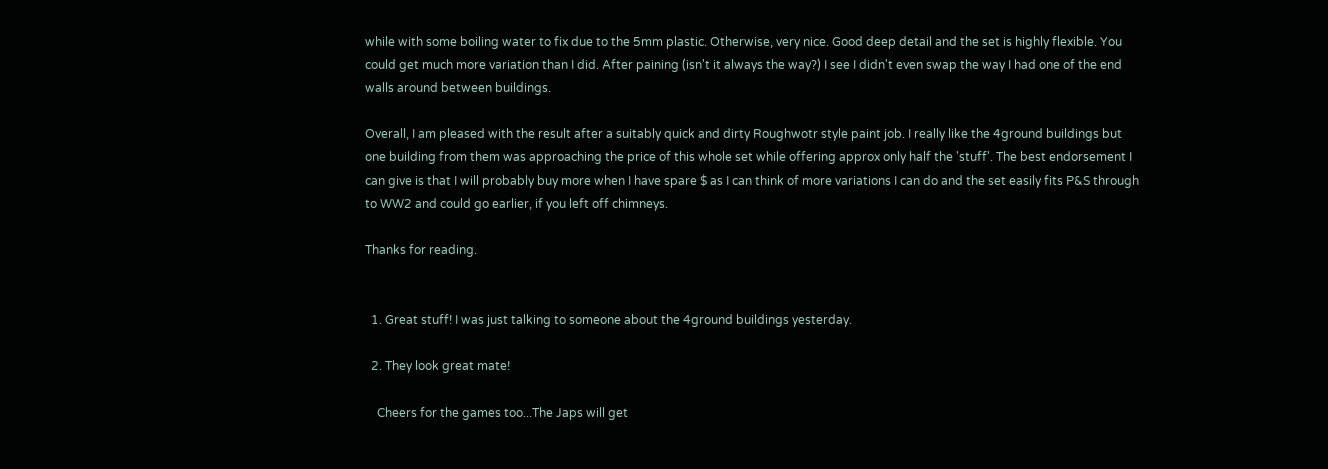while with some boiling water to fix due to the 5mm plastic. Otherwise, very nice. Good deep detail and the set is highly flexible. You could get much more variation than I did. After paining (isn't it always the way?) I see I didn't even swap the way I had one of the end walls around between buildings.

Overall, I am pleased with the result after a suitably quick and dirty Roughwotr style paint job. I really like the 4ground buildings but one building from them was approaching the price of this whole set while offering approx only half the 'stuff'. The best endorsement I can give is that I will probably buy more when I have spare $ as I can think of more variations I can do and the set easily fits P&S through to WW2 and could go earlier, if you left off chimneys.

Thanks for reading.


  1. Great stuff! I was just talking to someone about the 4ground buildings yesterday.

  2. They look great mate!

    Cheers for the games too...The Japs will get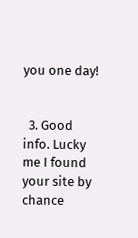you one day!


  3. Good info. Lucky me I found your site by chance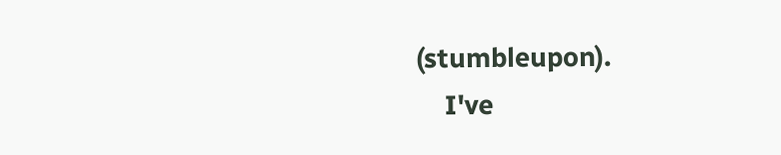(stumbleupon).
    I've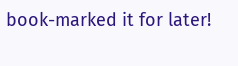book-marked it for later!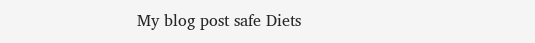My blog post safe Diets